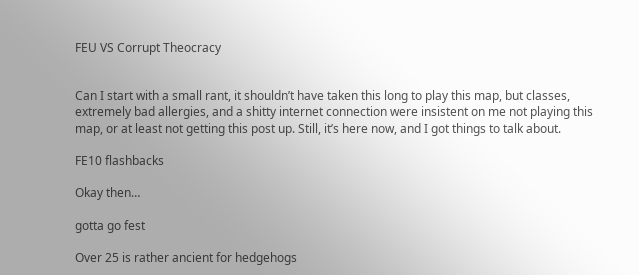FEU VS Corrupt Theocracy


Can I start with a small rant, it shouldn’t have taken this long to play this map, but classes, extremely bad allergies, and a shitty internet connection were insistent on me not playing this map, or at least not getting this post up. Still, it’s here now, and I got things to talk about.

FE10 flashbacks

Okay then…

gotta go fest

Over 25 is rather ancient for hedgehogs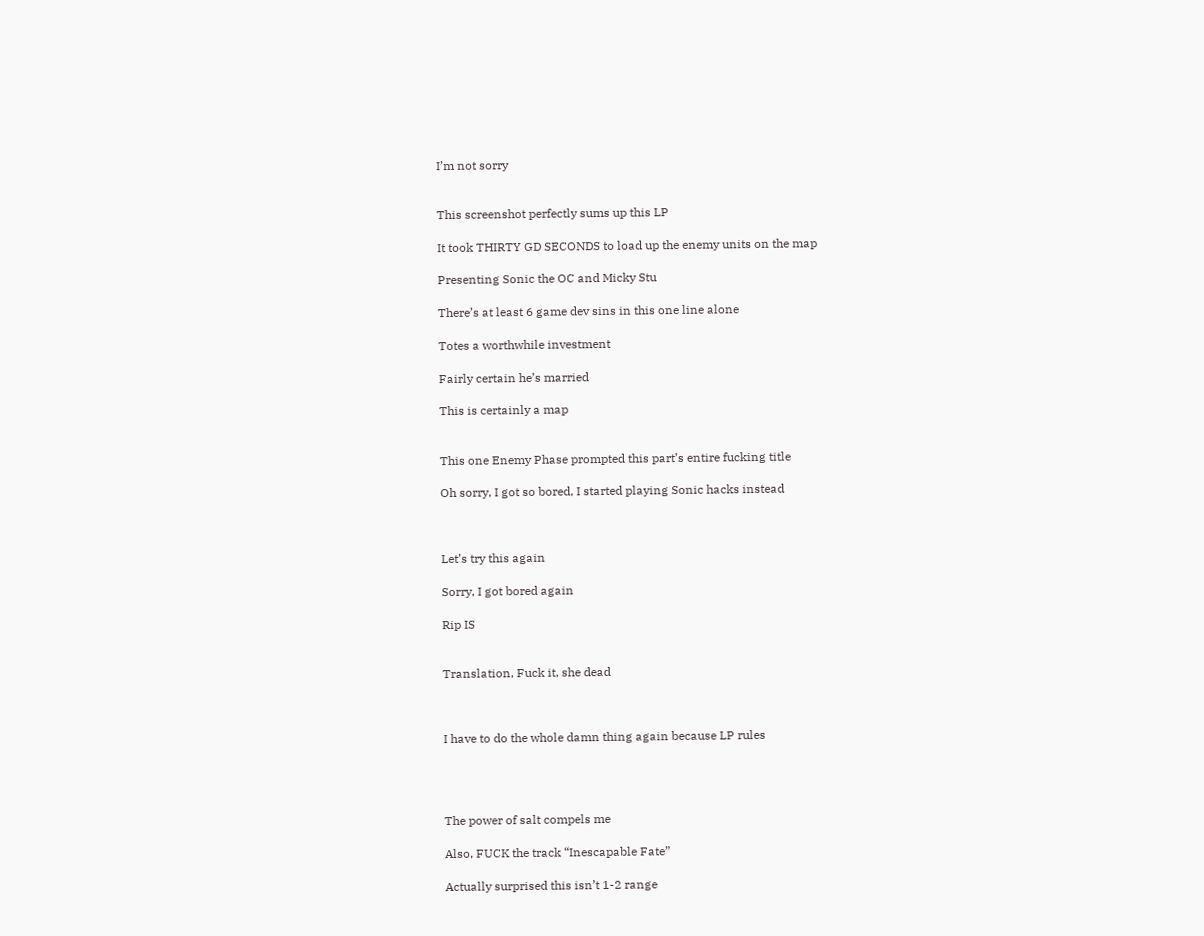I’m not sorry


This screenshot perfectly sums up this LP

It took THIRTY GD SECONDS to load up the enemy units on the map

Presenting Sonic the OC and Micky Stu

There’s at least 6 game dev sins in this one line alone

Totes a worthwhile investment

Fairly certain he’s married

This is certainly a map


This one Enemy Phase prompted this part’s entire fucking title

Oh sorry, I got so bored, I started playing Sonic hacks instead



Let’s try this again

Sorry, I got bored again

Rip IS


Translation, Fuck it, she dead



I have to do the whole damn thing again because LP rules




The power of salt compels me

Also, FUCK the track “Inescapable Fate”

Actually surprised this isn’t 1-2 range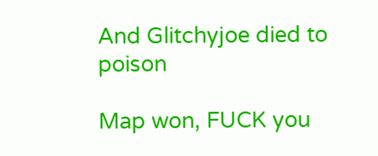And Glitchyjoe died to poison

Map won, FUCK you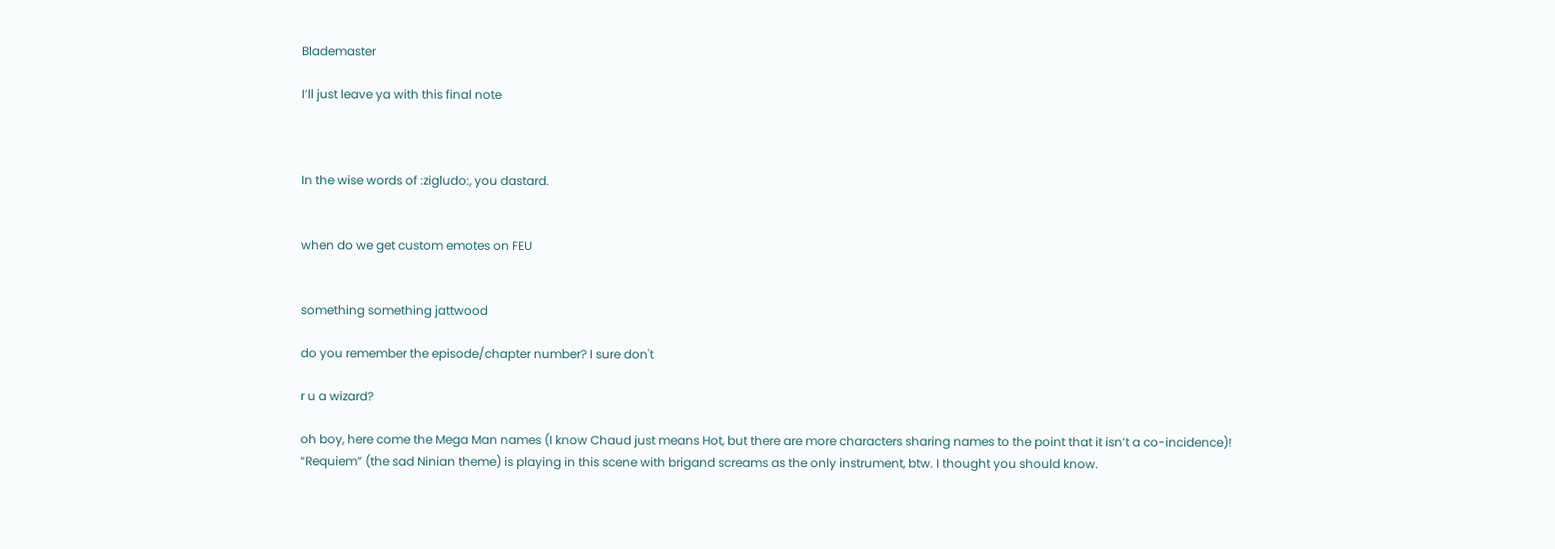Blademaster

I’ll just leave ya with this final note



In the wise words of :zigludo:, you dastard.


when do we get custom emotes on FEU


something something jattwood

do you remember the episode/chapter number? I sure don't

r u a wizard?

oh boy, here come the Mega Man names (I know Chaud just means Hot, but there are more characters sharing names to the point that it isn’t a co-incidence)!
“Requiem” (the sad Ninian theme) is playing in this scene with brigand screams as the only instrument, btw. I thought you should know.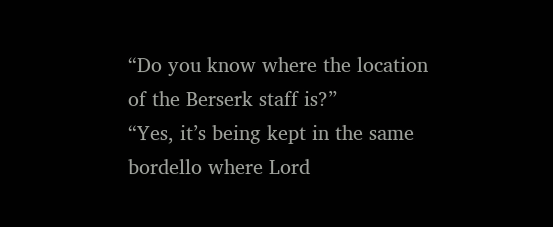“Do you know where the location of the Berserk staff is?”
“Yes, it’s being kept in the same bordello where Lord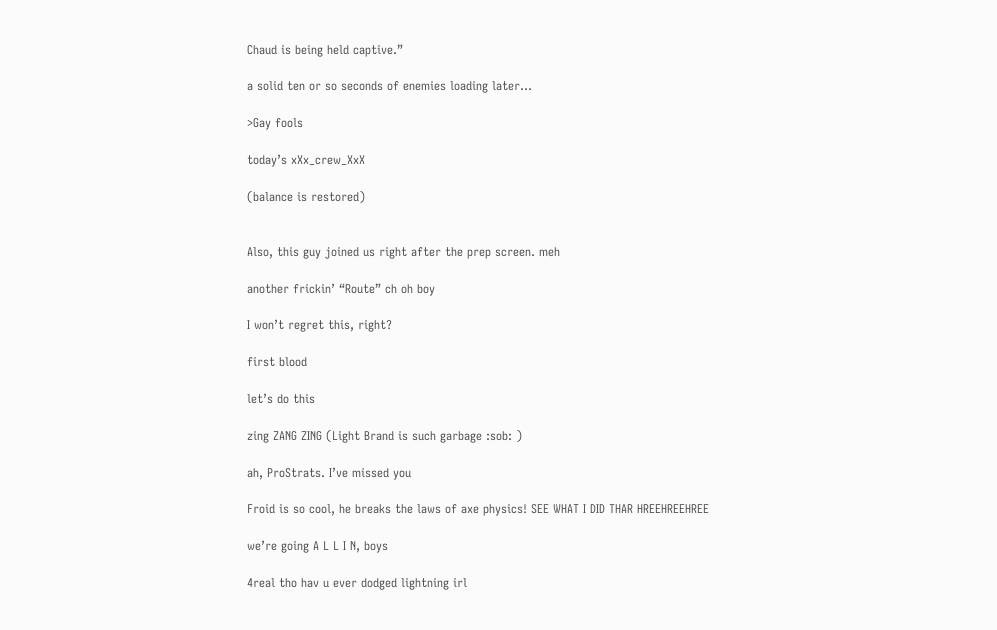Chaud is being held captive.”

a solid ten or so seconds of enemies loading later…

>Gay fools

today’s xXx_crew_XxX

(balance is restored)


Also, this guy joined us right after the prep screen. meh

another frickin’ “Route” ch oh boy

I won’t regret this, right?

first blood

let’s do this

zing ZANG ZING (Light Brand is such garbage :sob: )

ah, ProStrats. I’ve missed you

Froid is so cool, he breaks the laws of axe physics! SEE WHAT I DID THAR HREEHREEHREE

we’re going A L L I N, boys

4real tho hav u ever dodged lightning irl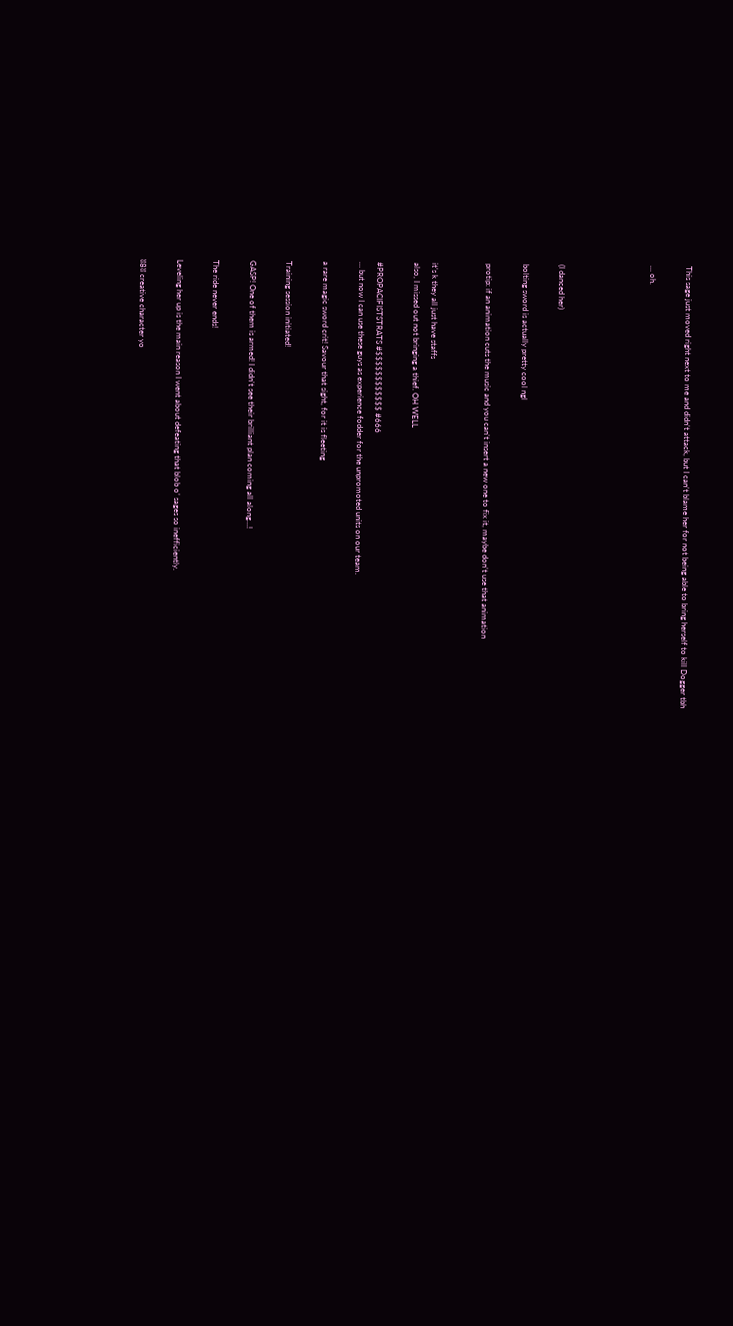This sage just moved right next to me and didn’t attack, but I can’t blame her for not being able to bring herself to kill Dogger tbh

… oh.




(I danced her)

bolting sword is actually pretty cool ngl

protip: if an animation cuts the music and you can’t insert a new one to fix it, maybe don’t use that animation


it’s k they all just have staffs
also, I missed out not bringing a thief. OH WELL

#PROPACIFISTSTRATS #$$$$$$$$$$$$ #666
… but now I can use these guys as experience fodder for the unpromoted units on our team.

a rare magic sword crit! Savour that sight, for it is fleeting

Training session initiated!

GASP! One of them is armed! I didn’t see their brilliant plan coming all along…!

The ride never ends!

Leveling her up is the main reason I went about defeating that blob o’ sages so inefficiently.

ʬ8ʬ creative character yo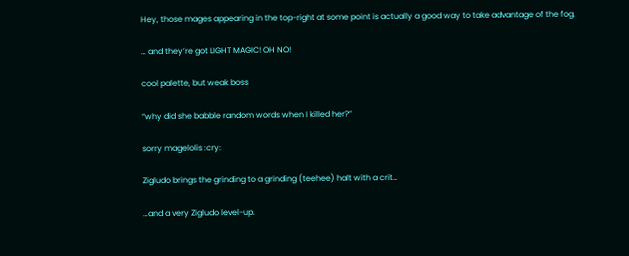Hey, those mages appearing in the top-right at some point is actually a good way to take advantage of the fog.

… and they’re got LIGHT MAGIC! OH NO!

cool palette, but weak boss

“why did she babble random words when I killed her?”

sorry magelolis :cry:

Zigludo brings the grinding to a grinding (teehee) halt with a crit…

…and a very Zigludo level-up.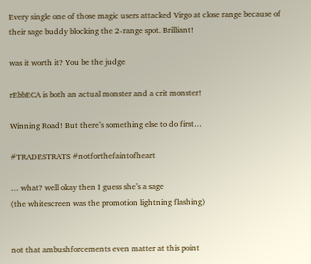Every single one of those magic users attacked Virgo at close range because of their sage buddy blocking the 2-range spot. Brilliant!

was it worth it? You be the judge

rEbbECA is both an actual monster and a crit monster!

Winning Road! But there’s something else to do first…

#TRADESTRATS #notforthefaintofheart

… what? well okay then I guess she’s a sage
(the whitescreen was the promotion lightning flashing)


not that ambushforcements even matter at this point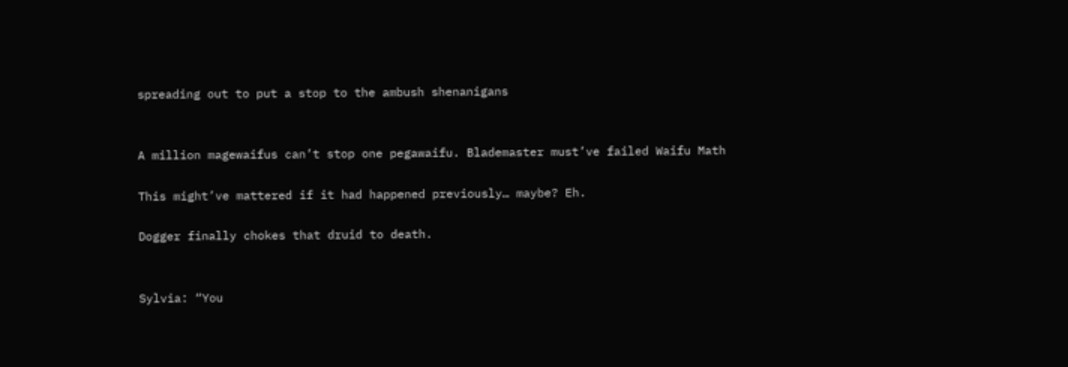spreading out to put a stop to the ambush shenanigans


A million magewaifus can’t stop one pegawaifu. Blademaster must’ve failed Waifu Math

This might’ve mattered if it had happened previously… maybe? Eh.

Dogger finally chokes that druid to death.


Sylvia: “You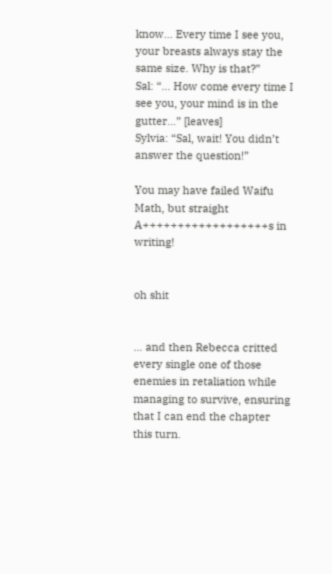know… Every time I see you, your breasts always stay the same size. Why is that?”
Sal: “… How come every time I see you, your mind is in the gutter…” [leaves]
Sylvia: “Sal, wait! You didn’t answer the question!”

You may have failed Waifu Math, but straight A++++++++++++++++++s in writing!


oh shit


… and then Rebecca critted every single one of those enemies in retaliation while managing to survive, ensuring that I can end the chapter this turn.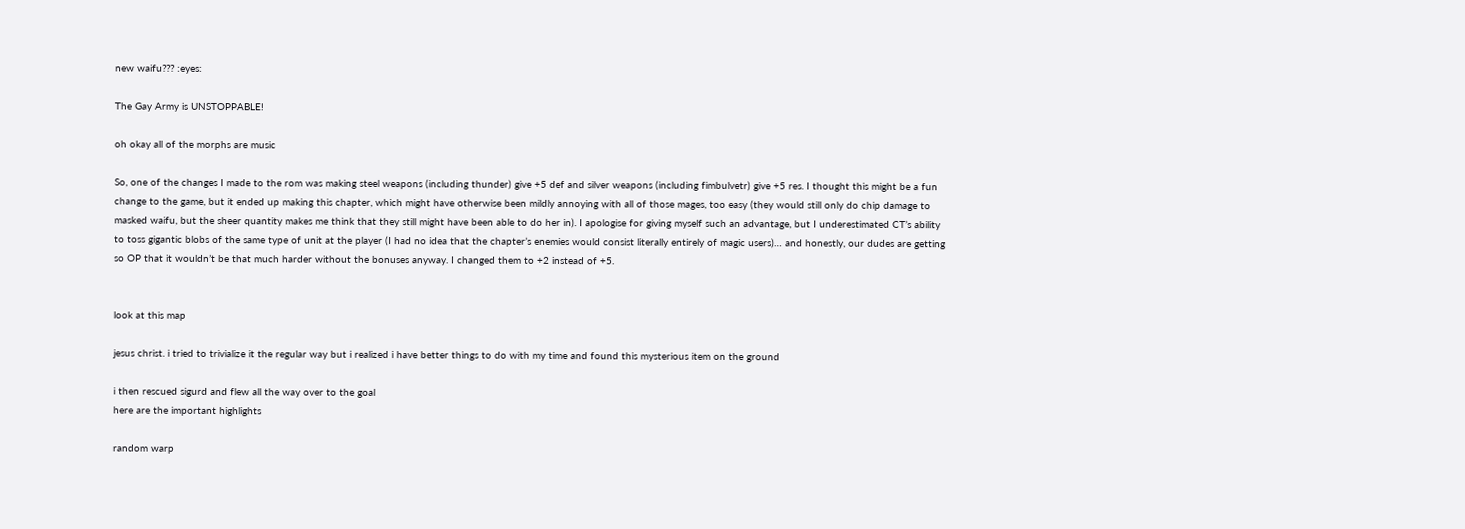new waifu??? :eyes:

The Gay Army is UNSTOPPABLE!

oh okay all of the morphs are music

So, one of the changes I made to the rom was making steel weapons (including thunder) give +5 def and silver weapons (including fimbulvetr) give +5 res. I thought this might be a fun change to the game, but it ended up making this chapter, which might have otherwise been mildly annoying with all of those mages, too easy (they would still only do chip damage to masked waifu, but the sheer quantity makes me think that they still might have been able to do her in). I apologise for giving myself such an advantage, but I underestimated CT’s ability to toss gigantic blobs of the same type of unit at the player (I had no idea that the chapter’s enemies would consist literally entirely of magic users)… and honestly, our dudes are getting so OP that it wouldn’t be that much harder without the bonuses anyway. I changed them to +2 instead of +5.


look at this map

jesus christ. i tried to trivialize it the regular way but i realized i have better things to do with my time and found this mysterious item on the ground

i then rescued sigurd and flew all the way over to the goal
here are the important highlights

random warp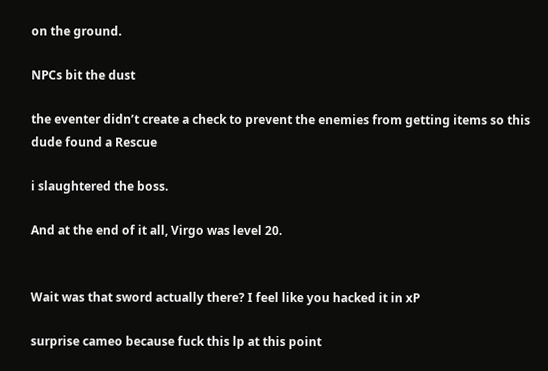on the ground.

NPCs bit the dust

the eventer didn’t create a check to prevent the enemies from getting items so this dude found a Rescue

i slaughtered the boss.

And at the end of it all, Virgo was level 20.


Wait was that sword actually there? I feel like you hacked it in xP

surprise cameo because fuck this lp at this point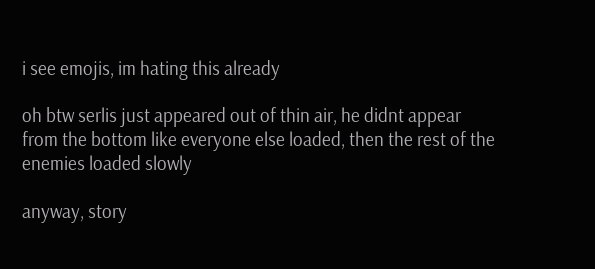i see emojis, im hating this already

oh btw serlis just appeared out of thin air, he didnt appear from the bottom like everyone else loaded, then the rest of the enemies loaded slowly

anyway, story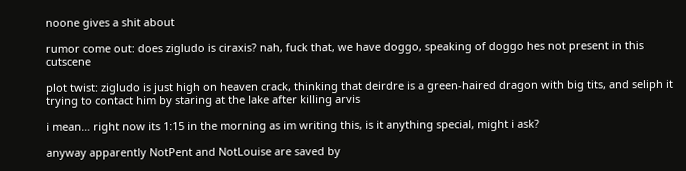noone gives a shit about

rumor come out: does zigludo is ciraxis? nah, fuck that, we have doggo, speaking of doggo hes not present in this cutscene

plot twist: zigludo is just high on heaven crack, thinking that deirdre is a green-haired dragon with big tits, and seliph it trying to contact him by staring at the lake after killing arvis

i mean… right now its 1:15 in the morning as im writing this, is it anything special, might i ask?

anyway apparently NotPent and NotLouise are saved by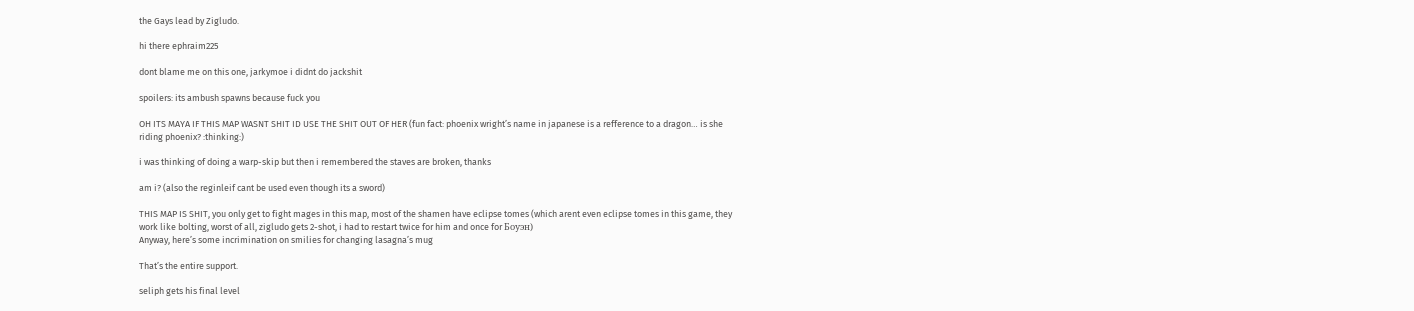the Gays lead by Zigludo.

hi there ephraim225

dont blame me on this one, jarkymoe i didnt do jackshit

spoilers: its ambush spawns because fuck you

OH ITS MAYA IF THIS MAP WASNT SHIT ID USE THE SHIT OUT OF HER (fun fact: phoenix wright’s name in japanese is a refference to a dragon… is she riding phoenix? :thinking:)

i was thinking of doing a warp-skip but then i remembered the staves are broken, thanks

am i? (also the reginleif cant be used even though its a sword)

THIS MAP IS SHIT, you only get to fight mages in this map, most of the shamen have eclipse tomes (which arent even eclipse tomes in this game, they work like bolting, worst of all, zigludo gets 2-shot, i had to restart twice for him and once for Боуэн)
Anyway, here’s some incrimination on smilies for changing lasagna’s mug

That’s the entire support.

seliph gets his final level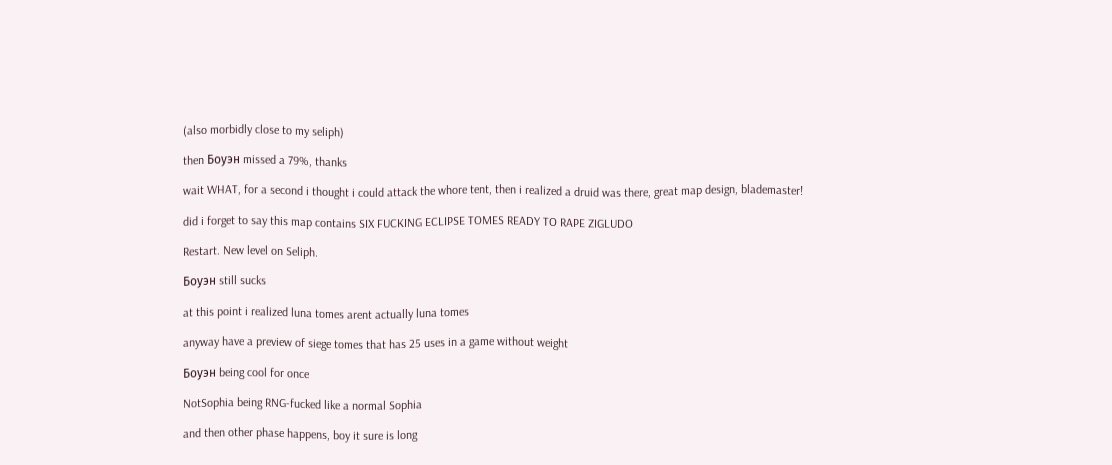(also morbidly close to my seliph)

then Боуэн missed a 79%, thanks

wait WHAT, for a second i thought i could attack the whore tent, then i realized a druid was there, great map design, blademaster!

did i forget to say this map contains SIX FUCKING ECLIPSE TOMES READY TO RAPE ZIGLUDO

Restart. New level on Seliph.

Боуэн still sucks

at this point i realized luna tomes arent actually luna tomes

anyway have a preview of siege tomes that has 25 uses in a game without weight

Боуэн being cool for once

NotSophia being RNG-fucked like a normal Sophia

and then other phase happens, boy it sure is long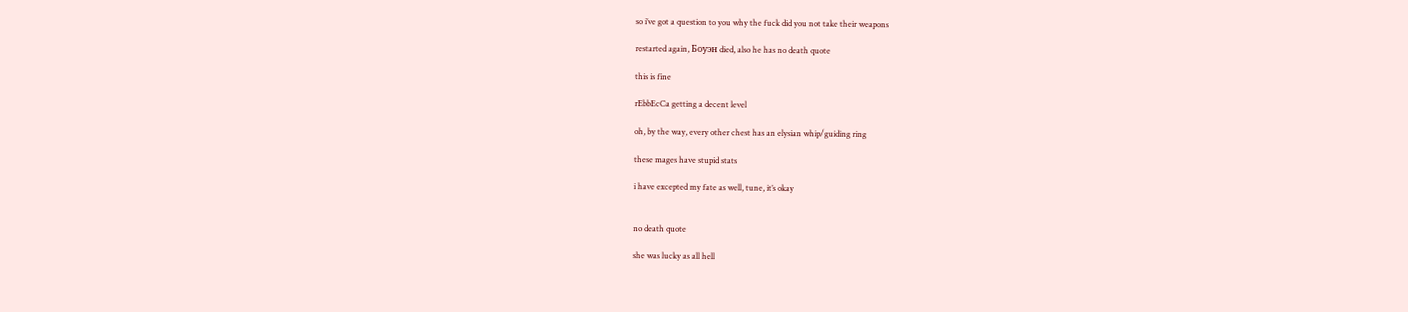so i’ve got a question to you why the fuck did you not take their weapons

restarted again, Боуэн died, also he has no death quote

this is fine

rEbbEcCa getting a decent level

oh, by the way, every other chest has an elysian whip/guiding ring

these mages have stupid stats

i have excepted my fate as well, tune, it’s okay


no death quote

she was lucky as all hell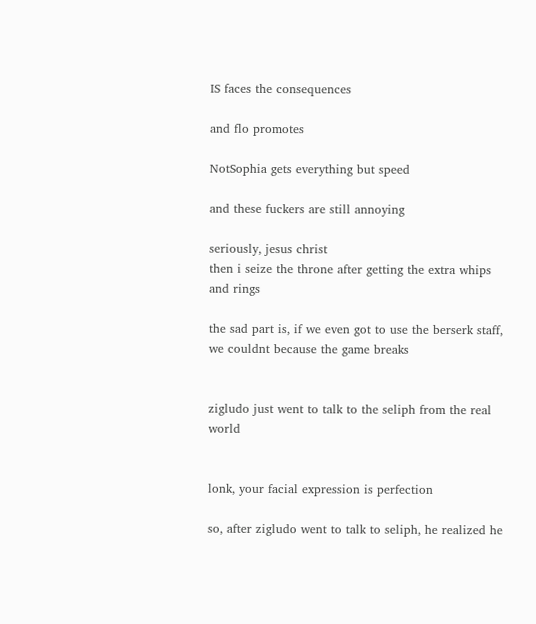IS faces the consequences

and flo promotes

NotSophia gets everything but speed

and these fuckers are still annoying

seriously, jesus christ
then i seize the throne after getting the extra whips and rings

the sad part is, if we even got to use the berserk staff, we couldnt because the game breaks


zigludo just went to talk to the seliph from the real world


lonk, your facial expression is perfection

so, after zigludo went to talk to seliph, he realized he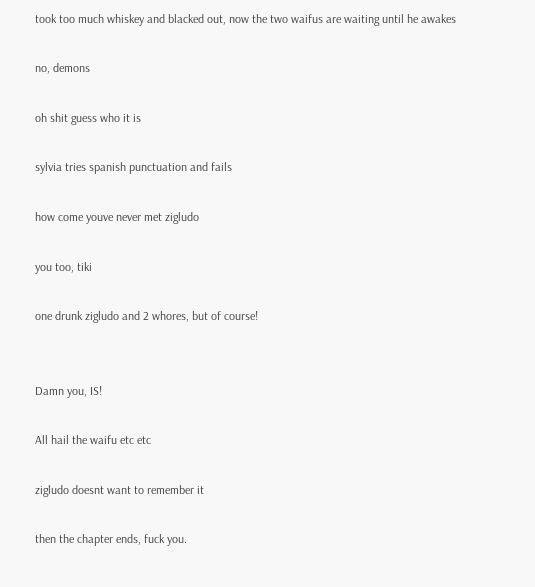took too much whiskey and blacked out, now the two waifus are waiting until he awakes

no, demons

oh shit guess who it is

sylvia tries spanish punctuation and fails

how come youve never met zigludo

you too, tiki

one drunk zigludo and 2 whores, but of course!


Damn you, IS!

All hail the waifu etc etc

zigludo doesnt want to remember it

then the chapter ends, fuck you.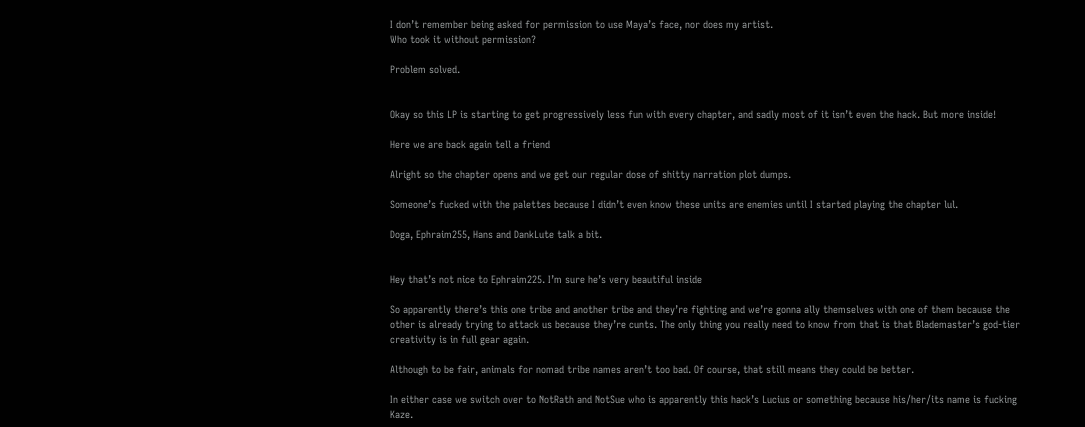I don’t remember being asked for permission to use Maya’s face, nor does my artist.
Who took it without permission?

Problem solved.


Okay so this LP is starting to get progressively less fun with every chapter, and sadly most of it isn’t even the hack. But more inside!

Here we are back again tell a friend

Alright so the chapter opens and we get our regular dose of shitty narration plot dumps.

Someone’s fucked with the palettes because I didn’t even know these units are enemies until I started playing the chapter lul.

Doga, Ephraim255, Hans and DankLute talk a bit.


Hey that’s not nice to Ephraim225. I’m sure he’s very beautiful inside

So apparently there’s this one tribe and another tribe and they’re fighting and we’re gonna ally themselves with one of them because the other is already trying to attack us because they’re cunts. The only thing you really need to know from that is that Blademaster’s god-tier creativity is in full gear again.

Although to be fair, animals for nomad tribe names aren’t too bad. Of course, that still means they could be better.

In either case we switch over to NotRath and NotSue who is apparently this hack’s Lucius or something because his/her/its name is fucking Kaze.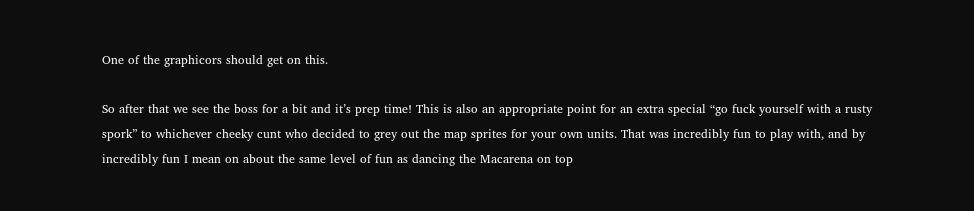One of the graphicors should get on this.

So after that we see the boss for a bit and it’s prep time! This is also an appropriate point for an extra special “go fuck yourself with a rusty spork” to whichever cheeky cunt who decided to grey out the map sprites for your own units. That was incredibly fun to play with, and by incredibly fun I mean on about the same level of fun as dancing the Macarena on top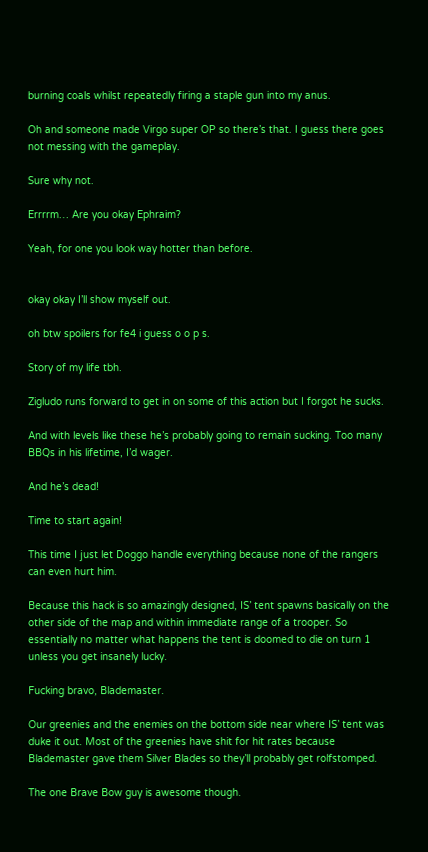burning coals whilst repeatedly firing a staple gun into my anus.

Oh and someone made Virgo super OP so there’s that. I guess there goes not messing with the gameplay.

Sure why not.

Errrrm… Are you okay Ephraim?

Yeah, for one you look way hotter than before.


okay okay I’ll show myself out.

oh btw spoilers for fe4 i guess o o p s.

Story of my life tbh.

Zigludo runs forward to get in on some of this action but I forgot he sucks.

And with levels like these he’s probably going to remain sucking. Too many BBQs in his lifetime, I’d wager.

And he’s dead!

Time to start again!

This time I just let Doggo handle everything because none of the rangers can even hurt him.

Because this hack is so amazingly designed, IS’ tent spawns basically on the other side of the map and within immediate range of a trooper. So essentially no matter what happens the tent is doomed to die on turn 1 unless you get insanely lucky.

Fucking bravo, Blademaster.

Our greenies and the enemies on the bottom side near where IS’ tent was duke it out. Most of the greenies have shit for hit rates because Blademaster gave them Silver Blades so they’ll probably get rolfstomped.

The one Brave Bow guy is awesome though.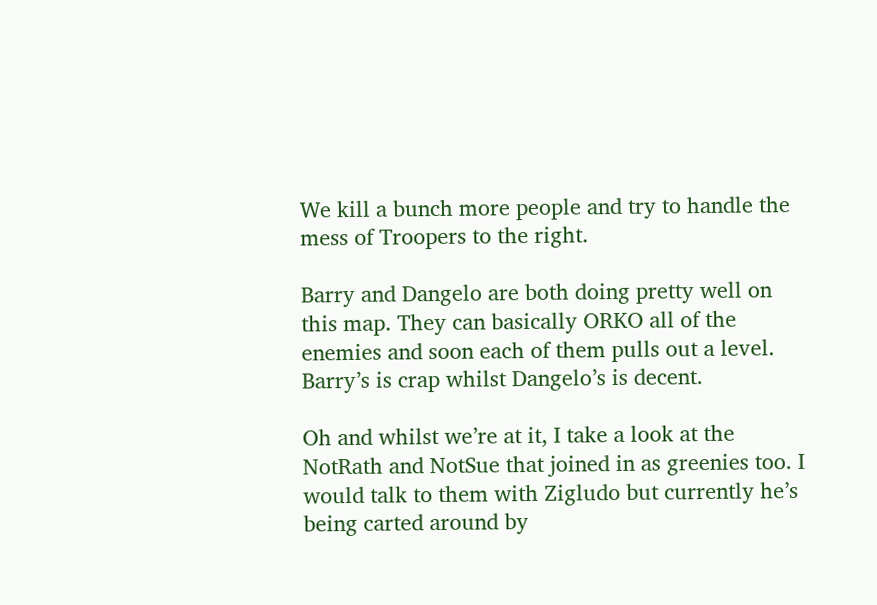We kill a bunch more people and try to handle the mess of Troopers to the right.

Barry and Dangelo are both doing pretty well on this map. They can basically ORKO all of the enemies and soon each of them pulls out a level. Barry’s is crap whilst Dangelo’s is decent.

Oh and whilst we’re at it, I take a look at the NotRath and NotSue that joined in as greenies too. I would talk to them with Zigludo but currently he’s being carted around by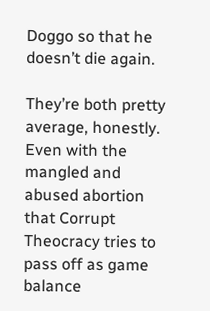Doggo so that he doesn’t die again.

They’re both pretty average, honestly. Even with the mangled and abused abortion that Corrupt Theocracy tries to pass off as game balance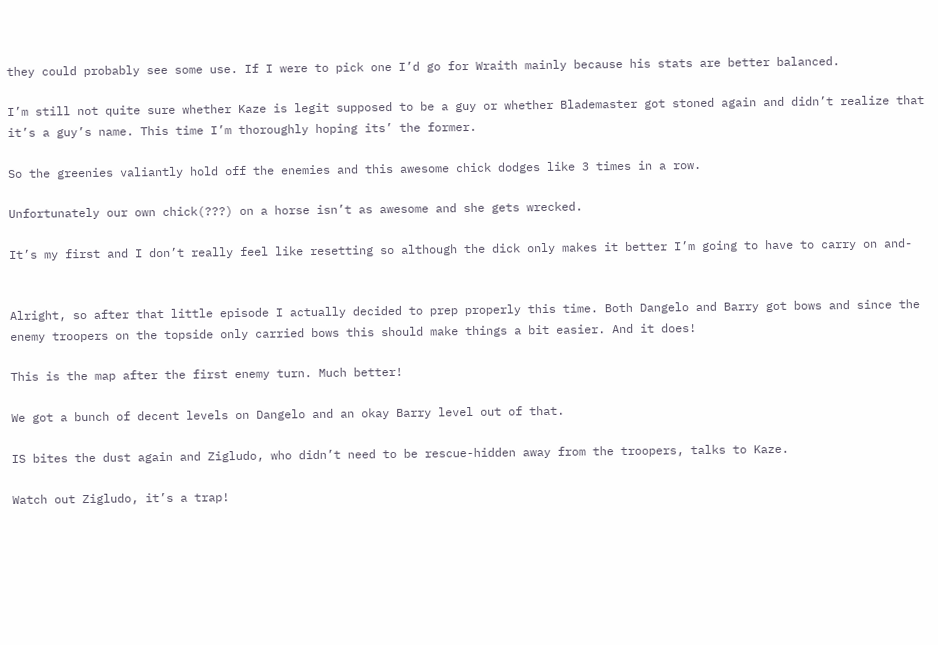they could probably see some use. If I were to pick one I’d go for Wraith mainly because his stats are better balanced.

I’m still not quite sure whether Kaze is legit supposed to be a guy or whether Blademaster got stoned again and didn’t realize that it’s a guy’s name. This time I’m thoroughly hoping its’ the former.

So the greenies valiantly hold off the enemies and this awesome chick dodges like 3 times in a row.

Unfortunately our own chick(???) on a horse isn’t as awesome and she gets wrecked.

It’s my first and I don’t really feel like resetting so although the dick only makes it better I’m going to have to carry on and-


Alright, so after that little episode I actually decided to prep properly this time. Both Dangelo and Barry got bows and since the enemy troopers on the topside only carried bows this should make things a bit easier. And it does!

This is the map after the first enemy turn. Much better!

We got a bunch of decent levels on Dangelo and an okay Barry level out of that.

IS bites the dust again and Zigludo, who didn’t need to be rescue-hidden away from the troopers, talks to Kaze.

Watch out Zigludo, it’s a trap!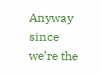Anyway since we’re the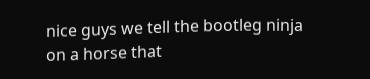nice guys we tell the bootleg ninja on a horse that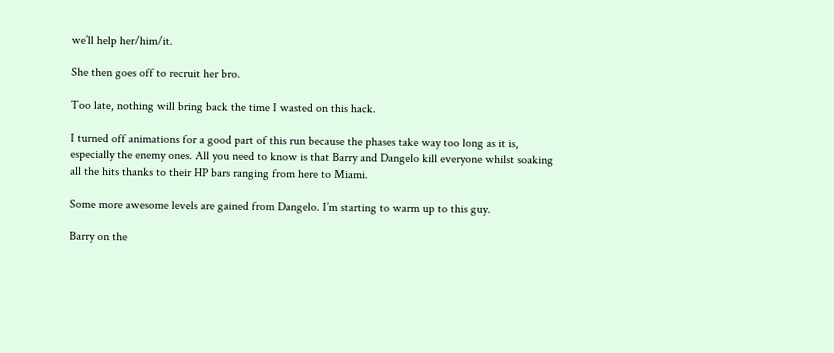we’ll help her/him/it.

She then goes off to recruit her bro.

Too late, nothing will bring back the time I wasted on this hack.

I turned off animations for a good part of this run because the phases take way too long as it is, especially the enemy ones. All you need to know is that Barry and Dangelo kill everyone whilst soaking all the hits thanks to their HP bars ranging from here to Miami.

Some more awesome levels are gained from Dangelo. I’m starting to warm up to this guy.

Barry on the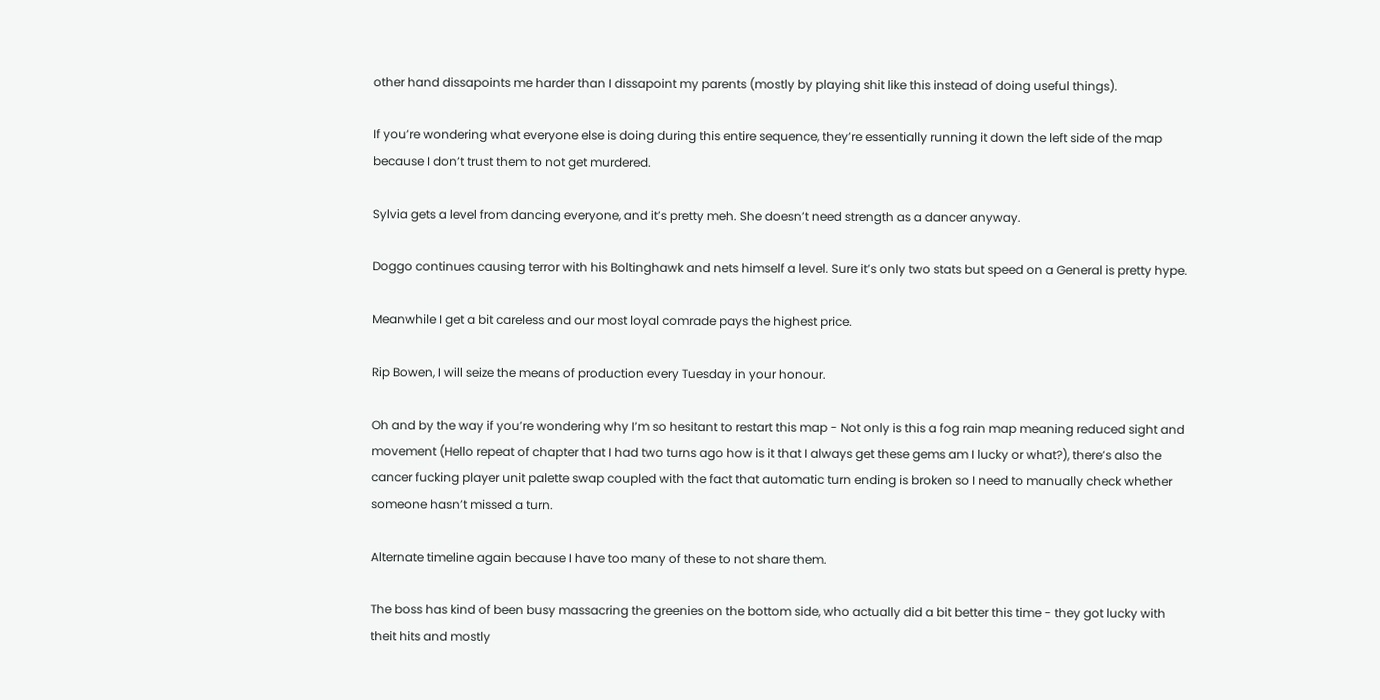other hand dissapoints me harder than I dissapoint my parents (mostly by playing shit like this instead of doing useful things).

If you’re wondering what everyone else is doing during this entire sequence, they’re essentially running it down the left side of the map because I don’t trust them to not get murdered.

Sylvia gets a level from dancing everyone, and it’s pretty meh. She doesn’t need strength as a dancer anyway.

Doggo continues causing terror with his Boltinghawk and nets himself a level. Sure it’s only two stats but speed on a General is pretty hype.

Meanwhile I get a bit careless and our most loyal comrade pays the highest price.

Rip Bowen, I will seize the means of production every Tuesday in your honour.

Oh and by the way if you’re wondering why I’m so hesitant to restart this map - Not only is this a fog rain map meaning reduced sight and movement (Hello repeat of chapter that I had two turns ago how is it that I always get these gems am I lucky or what?), there’s also the cancer fucking player unit palette swap coupled with the fact that automatic turn ending is broken so I need to manually check whether someone hasn’t missed a turn.

Alternate timeline again because I have too many of these to not share them.

The boss has kind of been busy massacring the greenies on the bottom side, who actually did a bit better this time - they got lucky with theit hits and mostly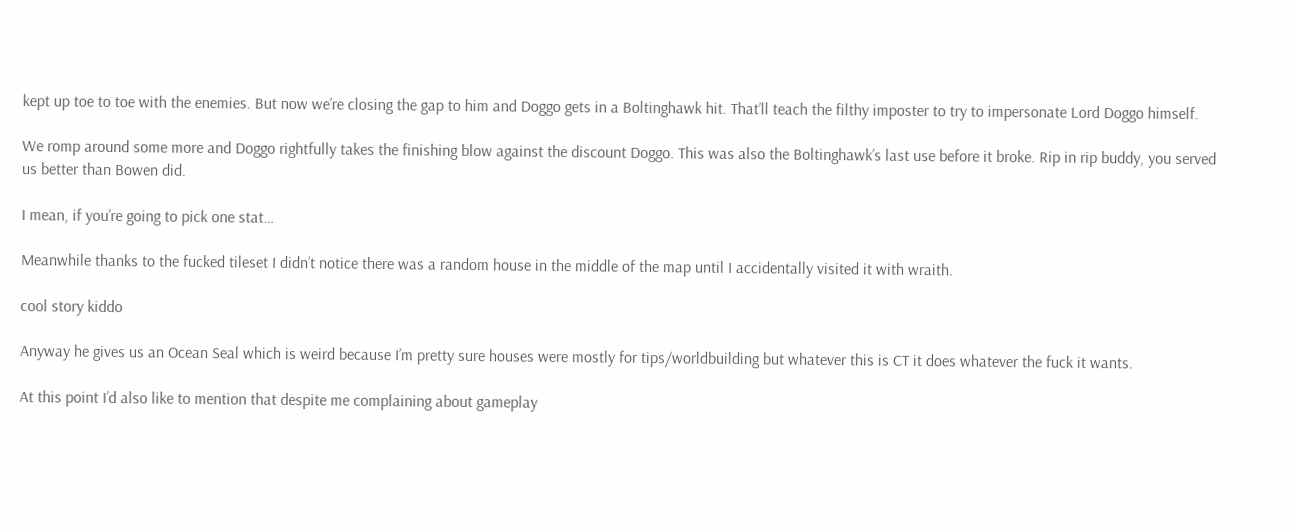kept up toe to toe with the enemies. But now we’re closing the gap to him and Doggo gets in a Boltinghawk hit. That’ll teach the filthy imposter to try to impersonate Lord Doggo himself.

We romp around some more and Doggo rightfully takes the finishing blow against the discount Doggo. This was also the Boltinghawk’s last use before it broke. Rip in rip buddy, you served us better than Bowen did.

I mean, if you’re going to pick one stat…

Meanwhile thanks to the fucked tileset I didn’t notice there was a random house in the middle of the map until I accidentally visited it with wraith.

cool story kiddo

Anyway he gives us an Ocean Seal which is weird because I’m pretty sure houses were mostly for tips/worldbuilding but whatever this is CT it does whatever the fuck it wants.

At this point I’d also like to mention that despite me complaining about gameplay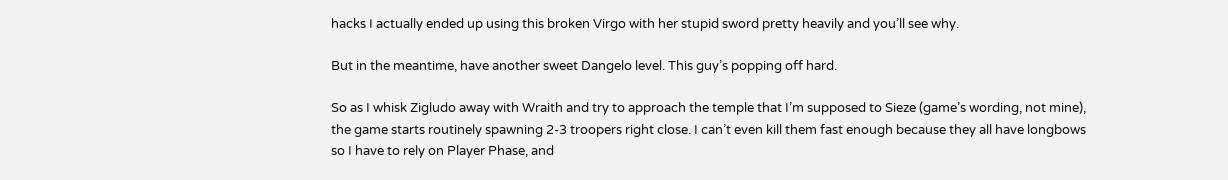hacks I actually ended up using this broken Virgo with her stupid sword pretty heavily and you’ll see why.

But in the meantime, have another sweet Dangelo level. This guy’s popping off hard.

So as I whisk Zigludo away with Wraith and try to approach the temple that I’m supposed to Sieze (game’s wording, not mine), the game starts routinely spawning 2-3 troopers right close. I can’t even kill them fast enough because they all have longbows so I have to rely on Player Phase, and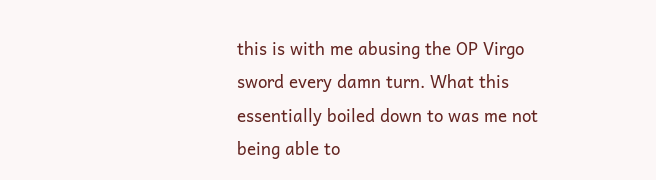this is with me abusing the OP Virgo sword every damn turn. What this essentially boiled down to was me not being able to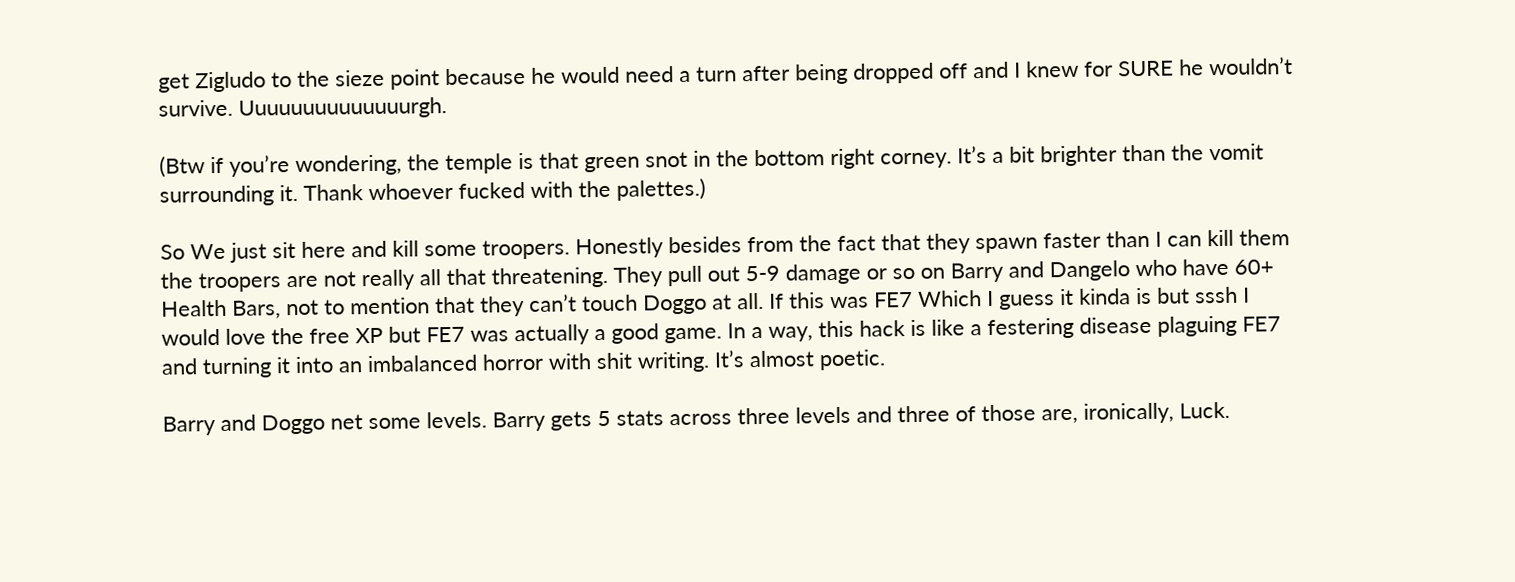get Zigludo to the sieze point because he would need a turn after being dropped off and I knew for SURE he wouldn’t survive. Uuuuuuuuuuuuuurgh.

(Btw if you’re wondering, the temple is that green snot in the bottom right corney. It’s a bit brighter than the vomit surrounding it. Thank whoever fucked with the palettes.)

So We just sit here and kill some troopers. Honestly besides from the fact that they spawn faster than I can kill them the troopers are not really all that threatening. They pull out 5-9 damage or so on Barry and Dangelo who have 60+ Health Bars, not to mention that they can’t touch Doggo at all. If this was FE7 Which I guess it kinda is but sssh I would love the free XP but FE7 was actually a good game. In a way, this hack is like a festering disease plaguing FE7 and turning it into an imbalanced horror with shit writing. It’s almost poetic.

Barry and Doggo net some levels. Barry gets 5 stats across three levels and three of those are, ironically, Luck.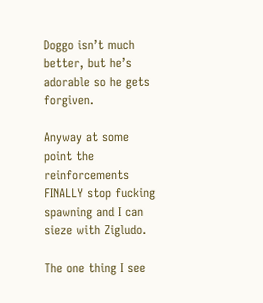Doggo isn’t much better, but he’s adorable so he gets forgiven.

Anyway at some point the reinforcements FINALLY stop fucking spawning and I can sieze with Zigludo.

The one thing I see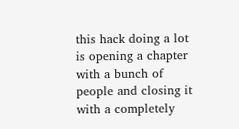this hack doing a lot is opening a chapter with a bunch of people and closing it with a completely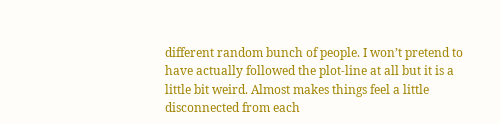different random bunch of people. I won’t pretend to have actually followed the plot-line at all but it is a little bit weird. Almost makes things feel a little disconnected from each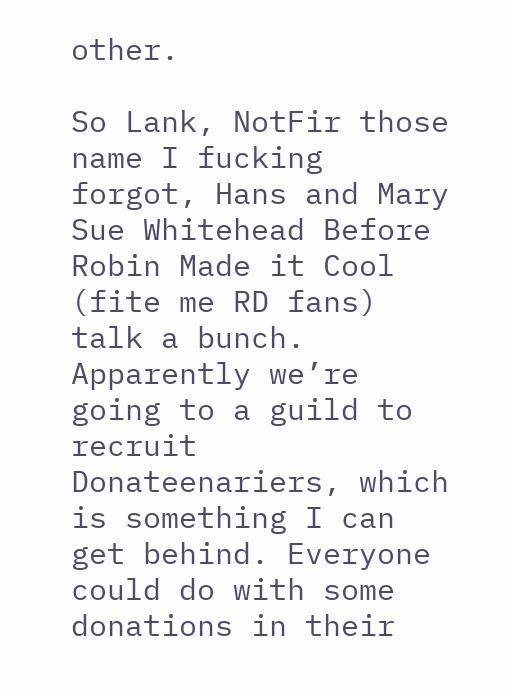other.

So Lank, NotFir those name I fucking forgot, Hans and Mary Sue Whitehead Before Robin Made it Cool (fite me RD fans) talk a bunch. Apparently we’re going to a guild to recruit Donateenariers, which is something I can get behind. Everyone could do with some donations in their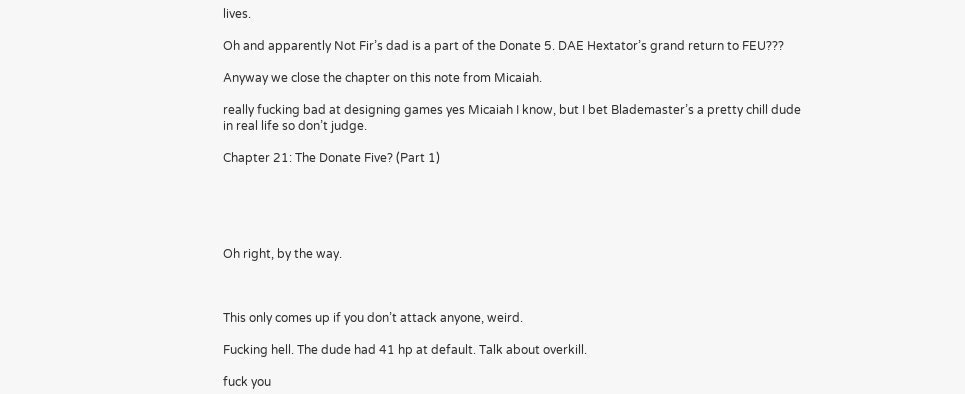lives.

Oh and apparently Not Fir’s dad is a part of the Donate 5. DAE Hextator’s grand return to FEU???

Anyway we close the chapter on this note from Micaiah.

really fucking bad at designing games yes Micaiah I know, but I bet Blademaster’s a pretty chill dude in real life so don’t judge.

Chapter 21: The Donate Five? (Part 1)





Oh right, by the way.



This only comes up if you don’t attack anyone, weird.

Fucking hell. The dude had 41 hp at default. Talk about overkill.

fuck you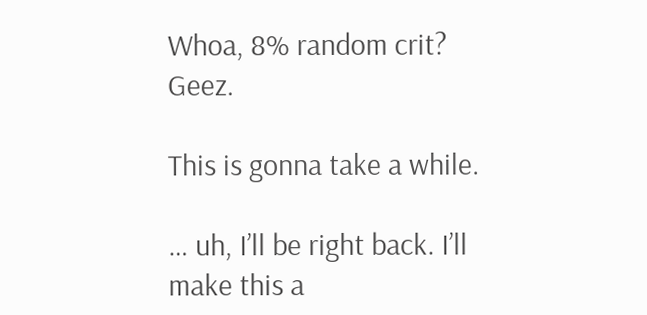Whoa, 8% random crit? Geez.

This is gonna take a while.

… uh, I’ll be right back. I’ll make this a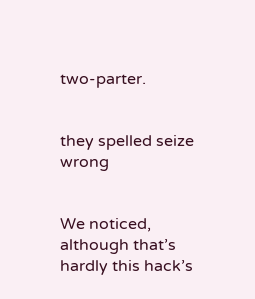two-parter.


they spelled seize wrong


We noticed, although that’s hardly this hack’s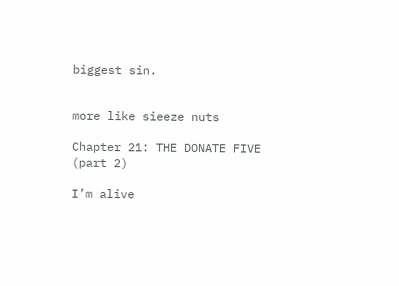biggest sin.


more like sieeze nuts

Chapter 21: THE DONATE FIVE (part 2)

I’m alive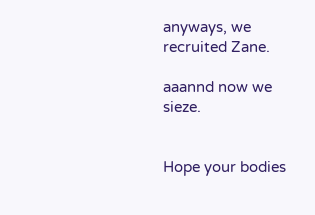anyways, we recruited Zane.

aaannd now we sieze.


Hope your bodies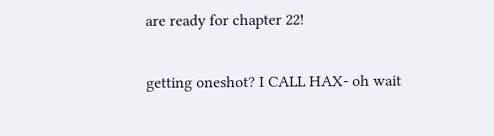are ready for chapter 22!


getting oneshot? I CALL HAX- oh wait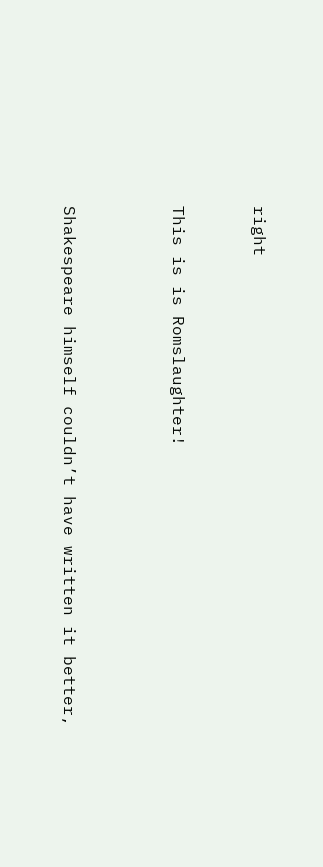right


This is is Romslaughter!



Shakespeare himself couldn’t have written it better,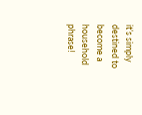it’s simply destined to become a household phrase!